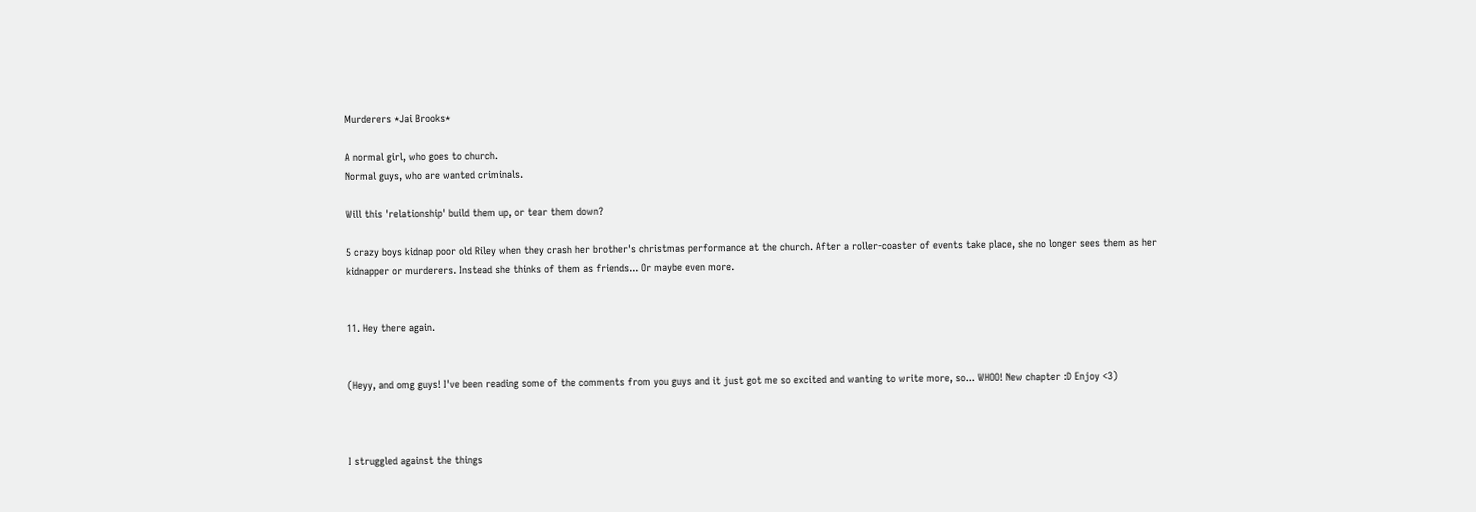Murderers *Jai Brooks*

A normal girl, who goes to church.
Normal guys, who are wanted criminals.

Will this 'relationship' build them up, or tear them down?

5 crazy boys kidnap poor old Riley when they crash her brother's christmas performance at the church. After a roller-coaster of events take place, she no longer sees them as her kidnapper or murderers. Instead she thinks of them as friends... Or maybe even more.


11. Hey there again.


(Heyy, and omg guys! I've been reading some of the comments from you guys and it just got me so excited and wanting to write more, so... WHOO! New chapter :D Enjoy <3)



I struggled against the things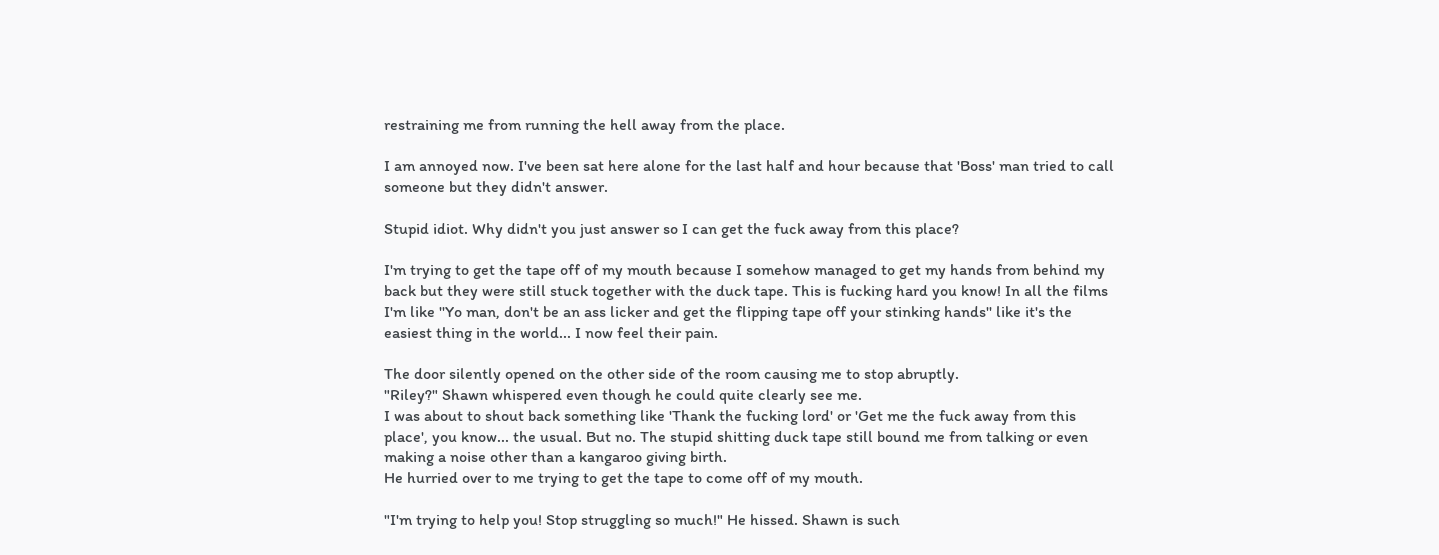restraining me from running the hell away from the place.

I am annoyed now. I've been sat here alone for the last half and hour because that 'Boss' man tried to call someone but they didn't answer.

Stupid idiot. Why didn't you just answer so I can get the fuck away from this place?

I'm trying to get the tape off of my mouth because I somehow managed to get my hands from behind my back but they were still stuck together with the duck tape. This is fucking hard you know! In all the films I'm like ''Yo man, don't be an ass licker and get the flipping tape off your stinking hands'' like it's the easiest thing in the world... I now feel their pain.

The door silently opened on the other side of the room causing me to stop abruptly.
"Riley?" Shawn whispered even though he could quite clearly see me.
I was about to shout back something like 'Thank the fucking lord' or 'Get me the fuck away from this place', you know... the usual. But no. The stupid shitting duck tape still bound me from talking or even making a noise other than a kangaroo giving birth.
He hurried over to me trying to get the tape to come off of my mouth.

"I'm trying to help you! Stop struggling so much!" He hissed. Shawn is such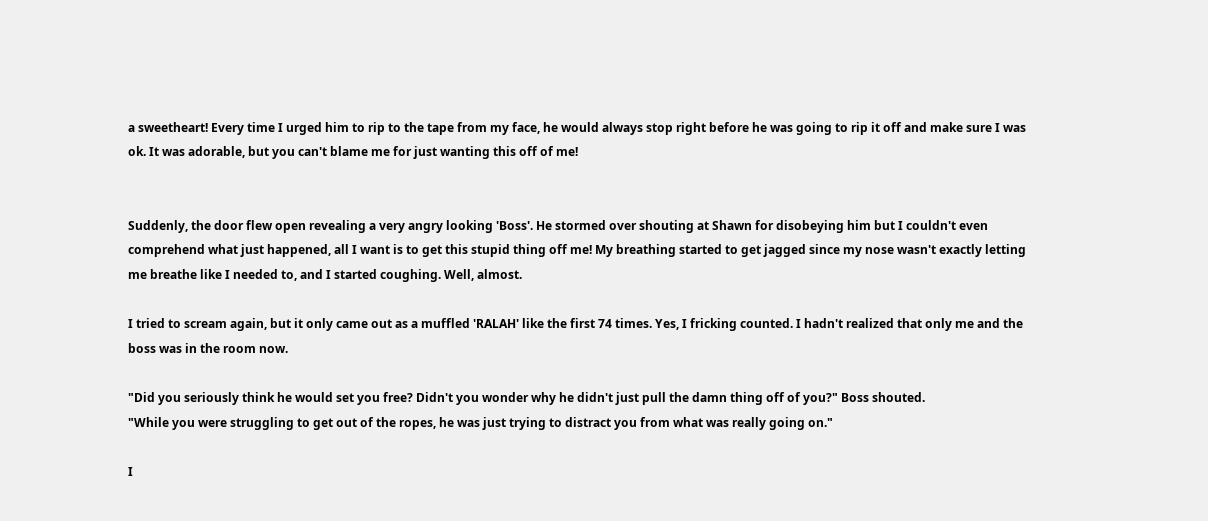a sweetheart! Every time I urged him to rip to the tape from my face, he would always stop right before he was going to rip it off and make sure I was ok. It was adorable, but you can't blame me for just wanting this off of me!


Suddenly, the door flew open revealing a very angry looking 'Boss'. He stormed over shouting at Shawn for disobeying him but I couldn't even comprehend what just happened, all I want is to get this stupid thing off me! My breathing started to get jagged since my nose wasn't exactly letting me breathe like I needed to, and I started coughing. Well, almost.

I tried to scream again, but it only came out as a muffled 'RALAH' like the first 74 times. Yes, I fricking counted. I hadn't realized that only me and the boss was in the room now.

"Did you seriously think he would set you free? Didn't you wonder why he didn't just pull the damn thing off of you?" Boss shouted.
"While you were struggling to get out of the ropes, he was just trying to distract you from what was really going on."

I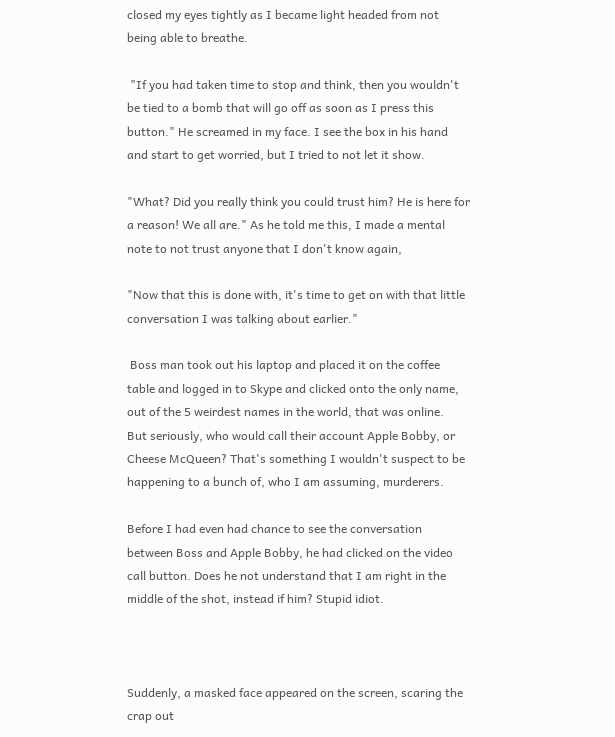closed my eyes tightly as I became light headed from not being able to breathe.

 "If you had taken time to stop and think, then you wouldn't be tied to a bomb that will go off as soon as I press this button." He screamed in my face. I see the box in his hand and start to get worried, but I tried to not let it show.

"What? Did you really think you could trust him? He is here for a reason! We all are." As he told me this, I made a mental note to not trust anyone that I don't know again,

"Now that this is done with, it's time to get on with that little conversation I was talking about earlier."

 Boss man took out his laptop and placed it on the coffee table and logged in to Skype and clicked onto the only name, out of the 5 weirdest names in the world, that was online.
But seriously, who would call their account Apple Bobby, or Cheese McQueen? That's something I wouldn't suspect to be happening to a bunch of, who I am assuming, murderers.

Before I had even had chance to see the conversation between Boss and Apple Bobby, he had clicked on the video call button. Does he not understand that I am right in the middle of the shot, instead if him? Stupid idiot.



Suddenly, a masked face appeared on the screen, scaring the crap out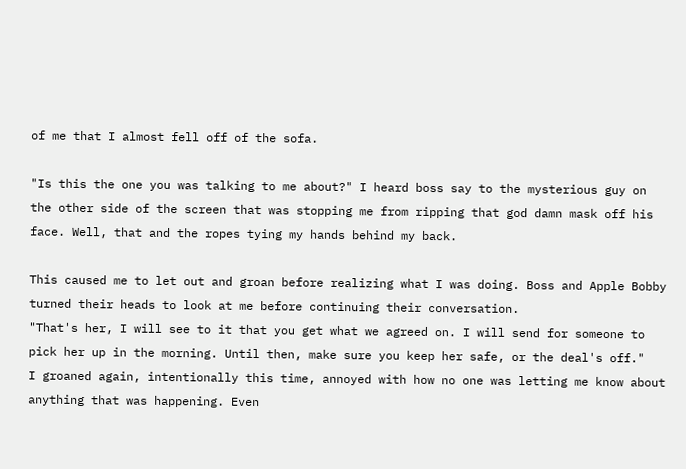of me that I almost fell off of the sofa.

"Is this the one you was talking to me about?" I heard boss say to the mysterious guy on the other side of the screen that was stopping me from ripping that god damn mask off his face. Well, that and the ropes tying my hands behind my back.

This caused me to let out and groan before realizing what I was doing. Boss and Apple Bobby turned their heads to look at me before continuing their conversation.
"That's her, I will see to it that you get what we agreed on. I will send for someone to pick her up in the morning. Until then, make sure you keep her safe, or the deal's off."
I groaned again, intentionally this time, annoyed with how no one was letting me know about anything that was happening. Even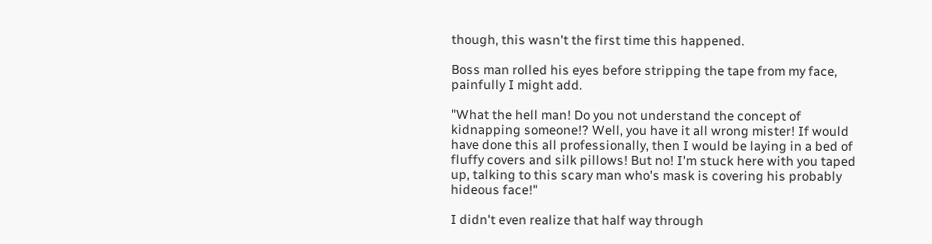though, this wasn't the first time this happened.

Boss man rolled his eyes before stripping the tape from my face, painfully I might add.

"What the hell man! Do you not understand the concept of kidnapping someone!? Well, you have it all wrong mister! If would have done this all professionally, then I would be laying in a bed of fluffy covers and silk pillows! But no! I'm stuck here with you taped up, talking to this scary man who's mask is covering his probably hideous face!"

I didn't even realize that half way through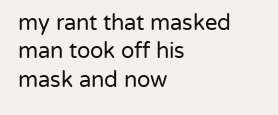my rant that masked man took off his mask and now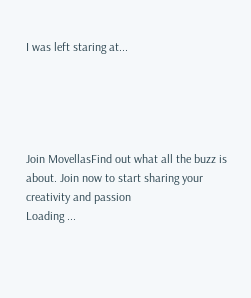I was left staring at...





Join MovellasFind out what all the buzz is about. Join now to start sharing your creativity and passion
Loading ...